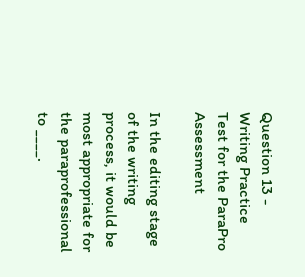Question 13 - Writing Practice Test for the ParaPro Assessment

In the editing stage of the writing process, it would be most appropriate for the paraprofessional to ____.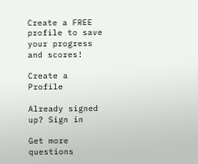Create a FREE profile to save your progress and scores!

Create a Profile

Already signed up? Sign in

Get more questions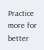Practice more for better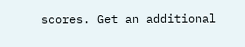scores. Get an additional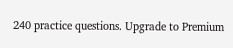240 practice questions. Upgrade to Premium